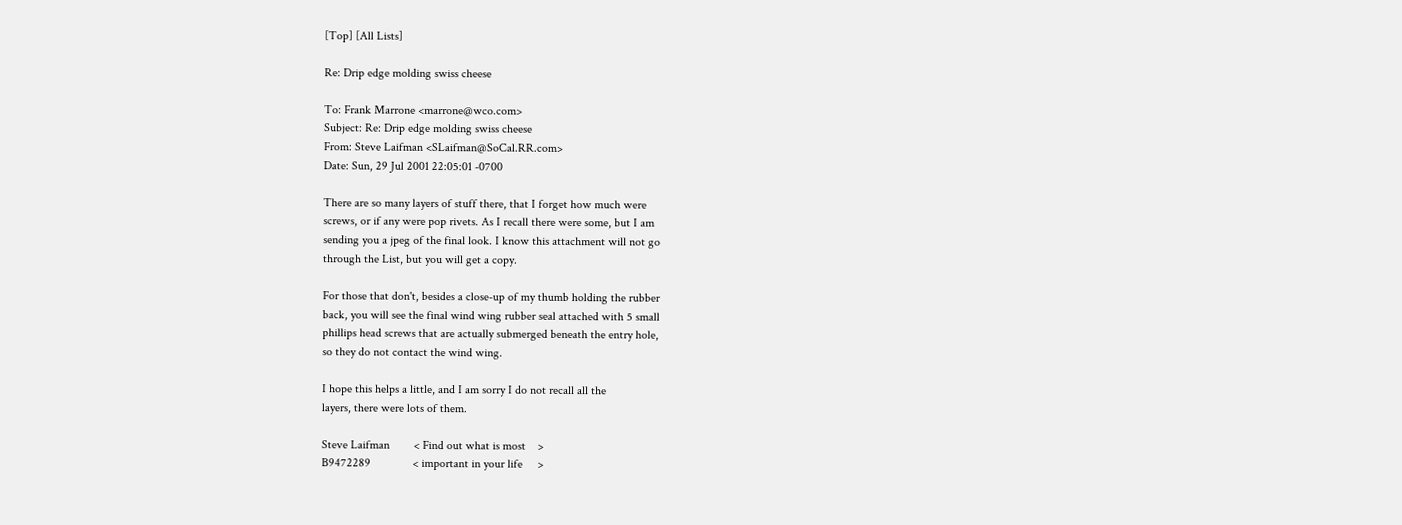[Top] [All Lists]

Re: Drip edge molding swiss cheese

To: Frank Marrone <marrone@wco.com>
Subject: Re: Drip edge molding swiss cheese
From: Steve Laifman <SLaifman@SoCal.RR.com>
Date: Sun, 29 Jul 2001 22:05:01 -0700

There are so many layers of stuff there, that I forget how much were
screws, or if any were pop rivets. As I recall there were some, but I am
sending you a jpeg of the final look. I know this attachment will not go
through the List, but you will get a copy.

For those that don't, besides a close-up of my thumb holding the rubber
back, you will see the final wind wing rubber seal attached with 5 small
phillips head screws that are actually submerged beneath the entry hole,
so they do not contact the wind wing.

I hope this helps a little, and I am sorry I do not recall all the
layers, there were lots of them.

Steve Laifman        < Find out what is most    >
B9472289              < important in your life     >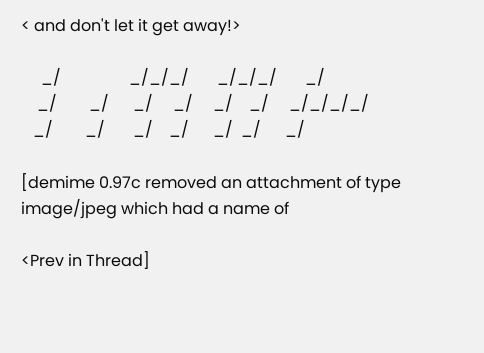< and don't let it get away!>

     _/                 _/_/_/       _/_/_/       _/
    _/        _/      _/     _/     _/    _/     _/_/_/_/
   _/        _/       _/    _/      _/  _/      _/

[demime 0.97c removed an attachment of type image/jpeg which had a name of

<Prev in Thread]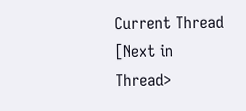Current Thread [Next in Thread>